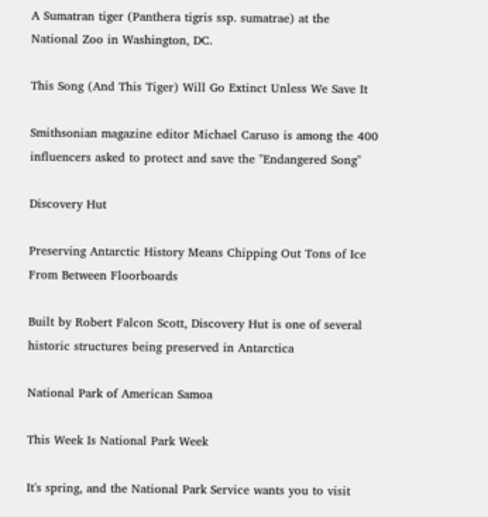A Sumatran tiger (Panthera tigris ssp. sumatrae) at the National Zoo in Washington, DC.

This Song (And This Tiger) Will Go Extinct Unless We Save It

Smithsonian magazine editor Michael Caruso is among the 400 influencers asked to protect and save the "Endangered Song"

Discovery Hut

Preserving Antarctic History Means Chipping Out Tons of Ice From Between Floorboards

Built by Robert Falcon Scott, Discovery Hut is one of several historic structures being preserved in Antarctica

National Park of American Samoa

This Week Is National Park Week

It's spring, and the National Park Service wants you to visit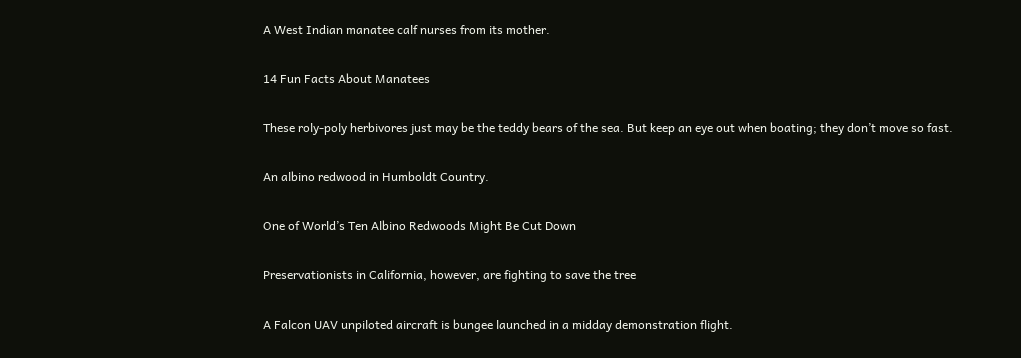A West Indian manatee calf nurses from its mother.

14 Fun Facts About Manatees

These roly-poly herbivores just may be the teddy bears of the sea. But keep an eye out when boating; they don’t move so fast.

An albino redwood in Humboldt Country.

One of World’s Ten Albino Redwoods Might Be Cut Down

Preservationists in California, however, are fighting to save the tree

A Falcon UAV unpiloted aircraft is bungee launched in a midday demonstration flight.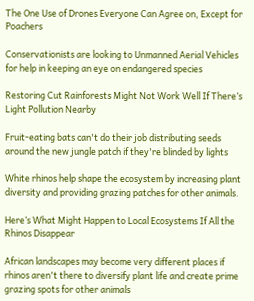The One Use of Drones Everyone Can Agree on, Except for Poachers

Conservationists are looking to Unmanned Aerial Vehicles for help in keeping an eye on endangered species

Restoring Cut Rainforests Might Not Work Well If There’s Light Pollution Nearby

Fruit-eating bats can't do their job distributing seeds around the new jungle patch if they're blinded by lights

White rhinos help shape the ecosystem by increasing plant diversity and providing grazing patches for other animals.

Here’s What Might Happen to Local Ecosystems If All the Rhinos Disappear

African landscapes may become very different places if rhinos aren't there to diversify plant life and create prime grazing spots for other animals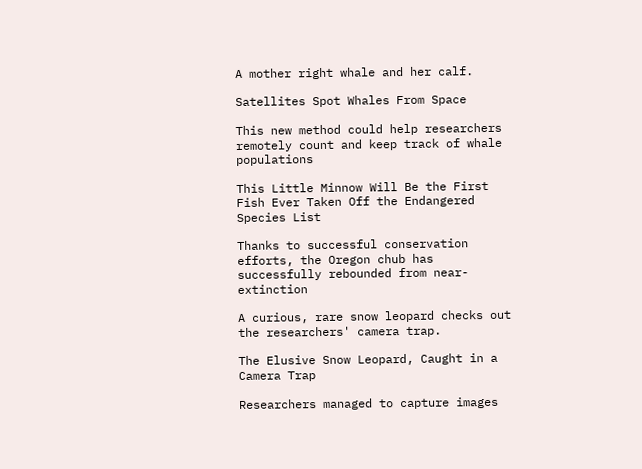A mother right whale and her calf.

Satellites Spot Whales From Space

This new method could help researchers remotely count and keep track of whale populations

This Little Minnow Will Be the First Fish Ever Taken Off the Endangered Species List

Thanks to successful conservation efforts, the Oregon chub has successfully rebounded from near-extinction

A curious, rare snow leopard checks out the researchers' camera trap.

The Elusive Snow Leopard, Caught in a Camera Trap

Researchers managed to capture images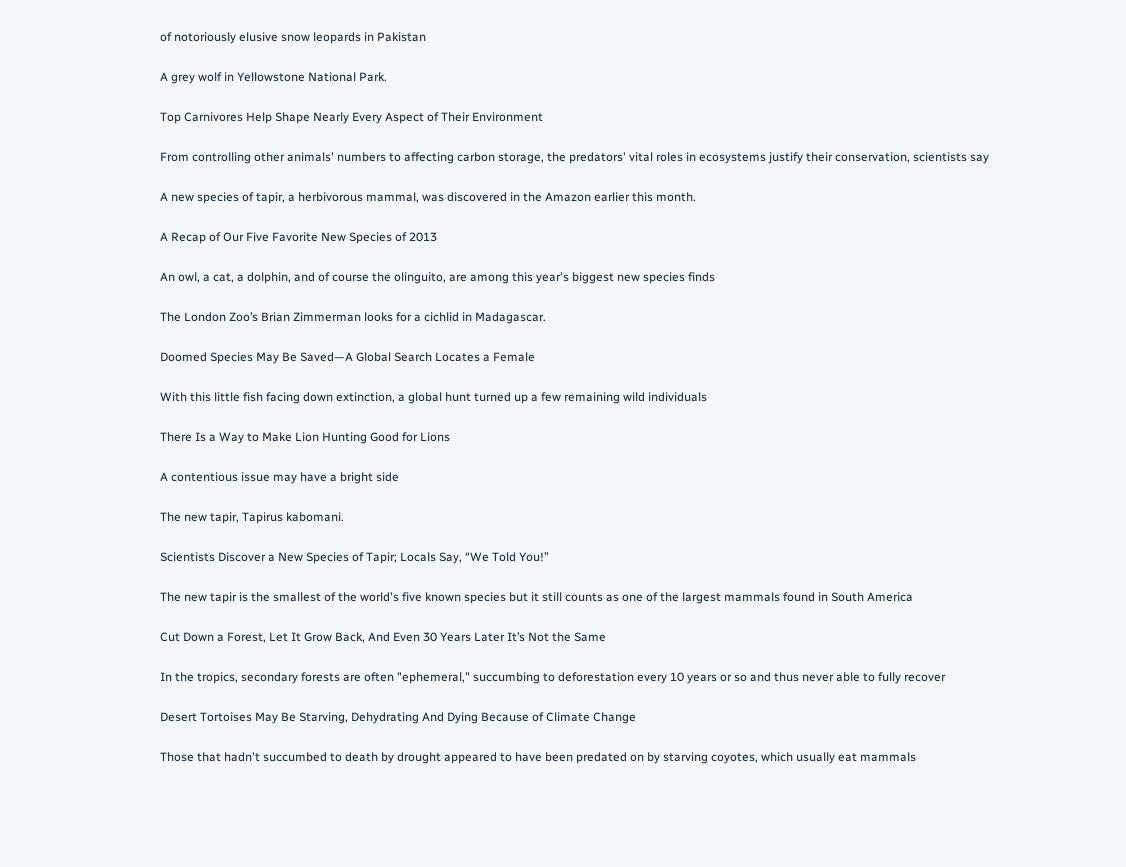of notoriously elusive snow leopards in Pakistan

A grey wolf in Yellowstone National Park.

Top Carnivores Help Shape Nearly Every Aspect of Their Environment

From controlling other animals' numbers to affecting carbon storage, the predators' vital roles in ecosystems justify their conservation, scientists say

A new species of tapir, a herbivorous mammal, was discovered in the Amazon earlier this month.

A Recap of Our Five Favorite New Species of 2013

An owl, a cat, a dolphin, and of course the olinguito, are among this year's biggest new species finds

The London Zoo’s Brian Zimmerman looks for a cichlid in Madagascar.

Doomed Species May Be Saved—A Global Search Locates a Female

With this little fish facing down extinction, a global hunt turned up a few remaining wild individuals

There Is a Way to Make Lion Hunting Good for Lions

A contentious issue may have a bright side

The new tapir, Tapirus kabomani.

Scientists Discover a New Species of Tapir; Locals Say, “We Told You!”

The new tapir is the smallest of the world's five known species but it still counts as one of the largest mammals found in South America

Cut Down a Forest, Let It Grow Back, And Even 30 Years Later It’s Not the Same

In the tropics, secondary forests are often "ephemeral," succumbing to deforestation every 10 years or so and thus never able to fully recover

Desert Tortoises May Be Starving, Dehydrating And Dying Because of Climate Change

Those that hadn't succumbed to death by drought appeared to have been predated on by starving coyotes, which usually eat mammals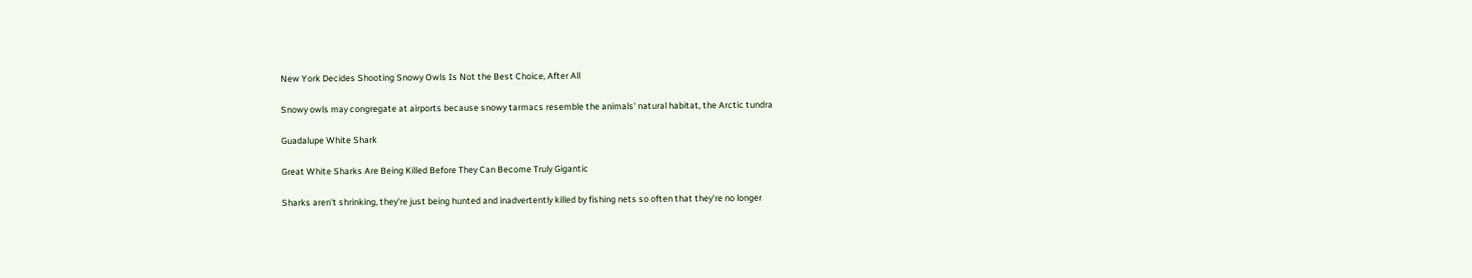New York Decides Shooting Snowy Owls Is Not the Best Choice, After All

Snowy owls may congregate at airports because snowy tarmacs resemble the animals' natural habitat, the Arctic tundra

Guadalupe White Shark

Great White Sharks Are Being Killed Before They Can Become Truly Gigantic

Sharks aren't shrinking, they're just being hunted and inadvertently killed by fishing nets so often that they're no longer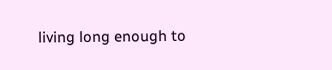living long enough to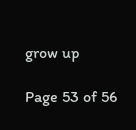grow up

Page 53 of 56